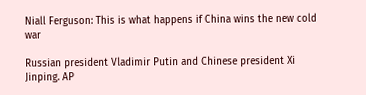Niall Ferguson: This is what happens if China wins the new cold war

Russian president Vladimir Putin and Chinese president Xi Jinping. AP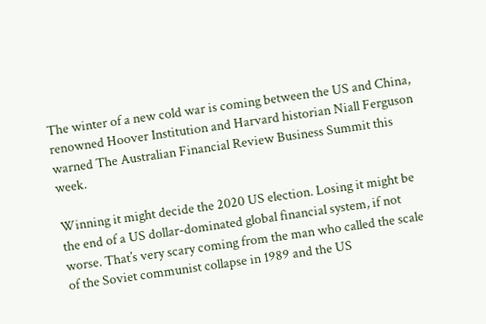The winter of a new cold war is coming between the US and China, renowned Hoover Institution and Harvard historian Niall Ferguson warned The Australian Financial Review Business Summit this week.

Winning it might decide the 2020 US election. Losing it might be the end of a US dollar-dominated global financial system, if not worse. That’s very scary coming from the man who called the scale of the Soviet communist collapse in 1989 and the US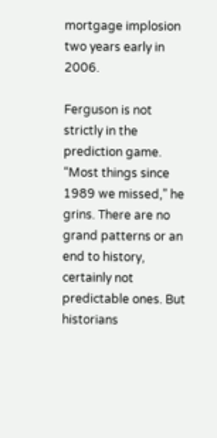mortgage implosion two years early in 2006.

Ferguson is not strictly in the prediction game. “Most things since 1989 we missed,” he grins. There are no grand patterns or an end to history, certainly not predictable ones. But historians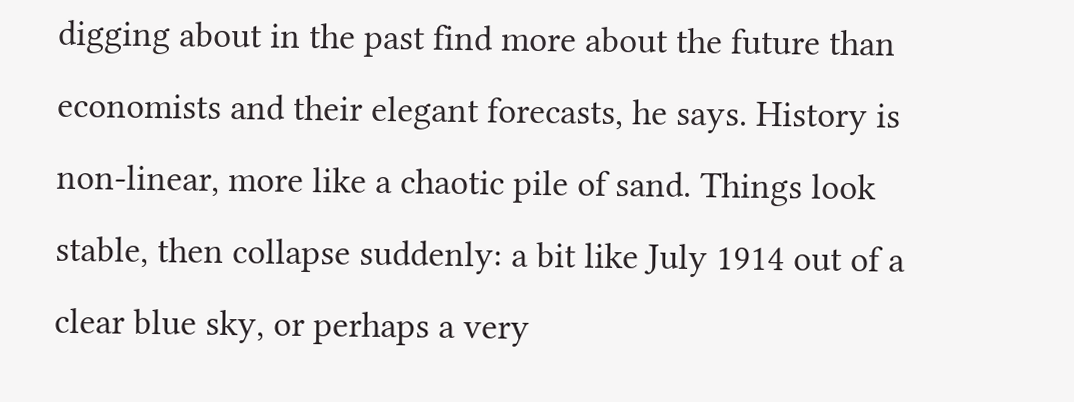digging about in the past find more about the future than economists and their elegant forecasts, he says. History is non-linear, more like a chaotic pile of sand. Things look stable, then collapse suddenly: a bit like July 1914 out of a clear blue sky, or perhaps a very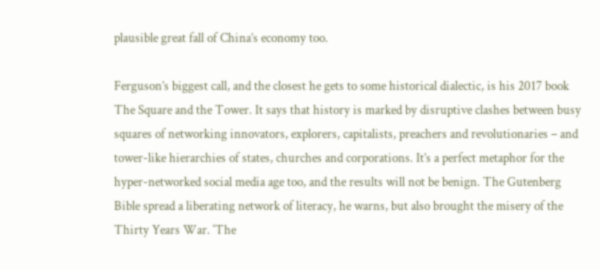plausible great fall of China’s economy too.

Ferguson’s biggest call, and the closest he gets to some historical dialectic, is his 2017 book The Square and the Tower. It says that history is marked by disruptive clashes between busy squares of networking innovators, explorers, capitalists, preachers and revolutionaries – and tower-like hierarchies of states, churches and corporations. It’s a perfect metaphor for the hyper-networked social media age too, and the results will not be benign. The Gutenberg Bible spread a liberating network of literacy, he warns, but also brought the misery of the Thirty Years War. ‘The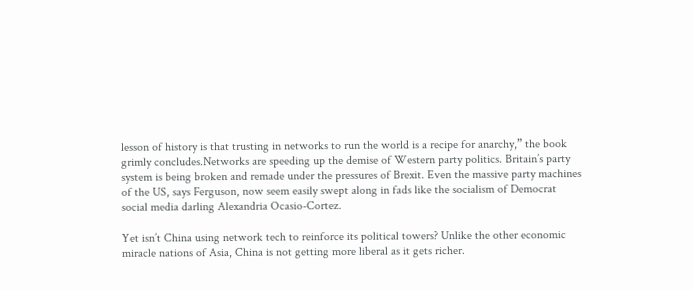lesson of history is that trusting in networks to run the world is a recipe for anarchy,” the book grimly concludes.Networks are speeding up the demise of Western party politics. Britain’s party system is being broken and remade under the pressures of Brexit. Even the massive party machines of the US, says Ferguson, now seem easily swept along in fads like the socialism of Democrat social media darling Alexandria Ocasio-Cortez.

Yet isn’t China using network tech to reinforce its political towers? Unlike the other economic miracle nations of Asia, China is not getting more liberal as it gets richer.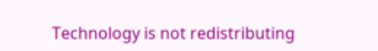Technology is not redistributing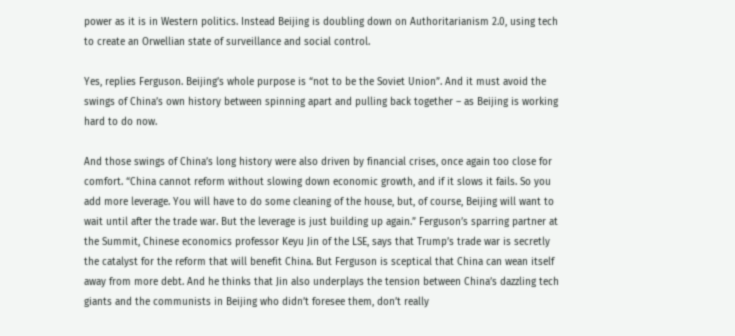power as it is in Western politics. Instead Beijing is doubling down on Authoritarianism 2.0, using tech to create an Orwellian state of surveillance and social control.

Yes, replies Ferguson. Beijing’s whole purpose is “not to be the Soviet Union”. And it must avoid the swings of China’s own history between spinning apart and pulling back together – as Beijing is working hard to do now.

And those swings of China’s long history were also driven by financial crises, once again too close for comfort. “China cannot reform without slowing down economic growth, and if it slows it fails. So you add more leverage. You will have to do some cleaning of the house, but, of course, Beijing will want to wait until after the trade war. But the leverage is just building up again.” Ferguson’s sparring partner at the Summit, Chinese economics professor Keyu Jin of the LSE, says that Trump’s trade war is secretly the catalyst for the reform that will benefit China. But Ferguson is sceptical that China can wean itself away from more debt. And he thinks that Jin also underplays the tension between China’s dazzling tech giants and the communists in Beijing who didn’t foresee them, don’t really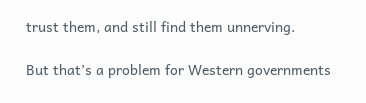trust them, and still find them unnerving.

But that’s a problem for Western governments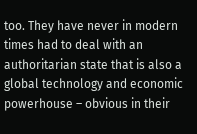too. They have never in modern times had to deal with an authoritarian state that is also a global technology and economic powerhouse – obvious in their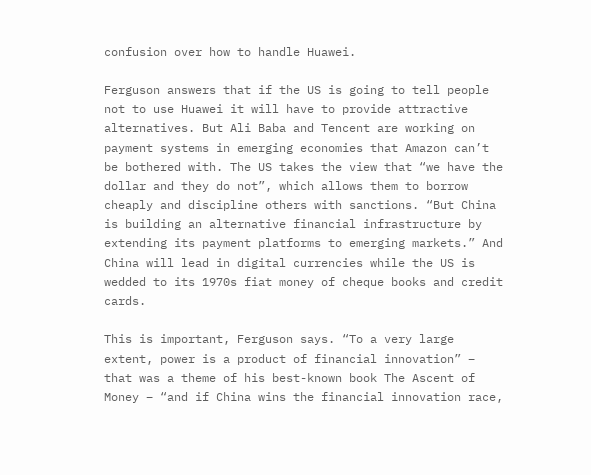confusion over how to handle Huawei.

Ferguson answers that if the US is going to tell people not to use Huawei it will have to provide attractive alternatives. But Ali Baba and Tencent are working on payment systems in emerging economies that Amazon can’t be bothered with. The US takes the view that “we have the dollar and they do not”, which allows them to borrow cheaply and discipline others with sanctions. “But China is building an alternative financial infrastructure by extending its payment platforms to emerging markets.” And China will lead in digital currencies while the US is wedded to its 1970s fiat money of cheque books and credit cards.

This is important, Ferguson says. “To a very large extent, power is a product of financial innovation” – that was a theme of his best-known book The Ascent of Money – “and if China wins the financial innovation race,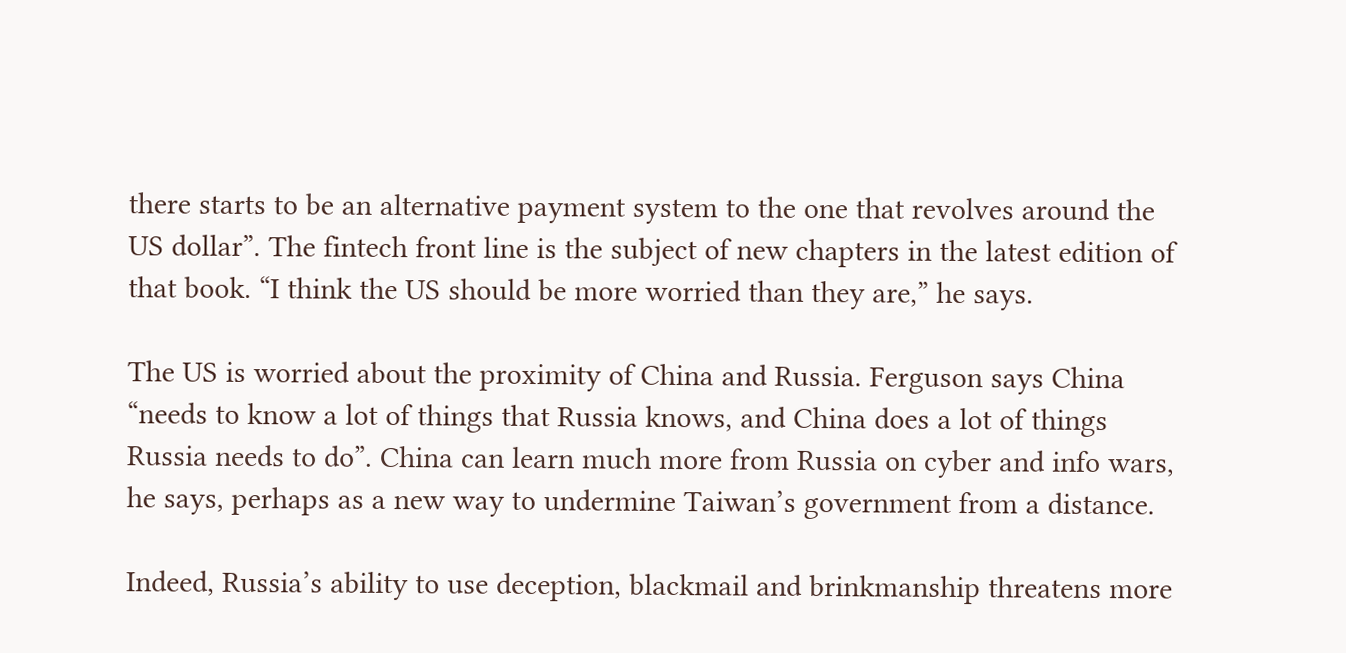there starts to be an alternative payment system to the one that revolves around the US dollar”. The fintech front line is the subject of new chapters in the latest edition of that book. “I think the US should be more worried than they are,” he says.

The US is worried about the proximity of China and Russia. Ferguson says China “needs to know a lot of things that Russia knows, and China does a lot of things Russia needs to do”. China can learn much more from Russia on cyber and info wars, he says, perhaps as a new way to undermine Taiwan’s government from a distance.

Indeed, Russia’s ability to use deception, blackmail and brinkmanship threatens more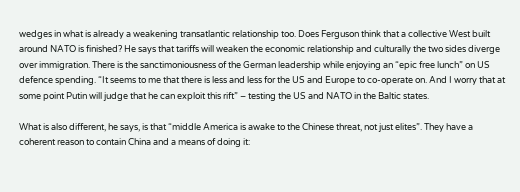wedges in what is already a weakening transatlantic relationship too. Does Ferguson think that a collective West built around NATO is finished? He says that tariffs will weaken the economic relationship and culturally the two sides diverge over immigration. There is the sanctimoniousness of the German leadership while enjoying an “epic free lunch” on US defence spending. “It seems to me that there is less and less for the US and Europe to co-operate on. And I worry that at some point Putin will judge that he can exploit this rift” – testing the US and NATO in the Baltic states.

What is also different, he says, is that “middle America is awake to the Chinese threat, not just elites”. They have a coherent reason to contain China and a means of doing it: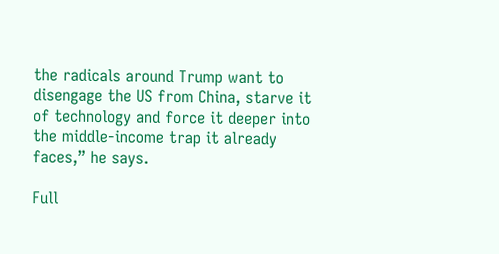the radicals around Trump want to disengage the US from China, starve it of technology and force it deeper into the middle-income trap it already faces,” he says.

Full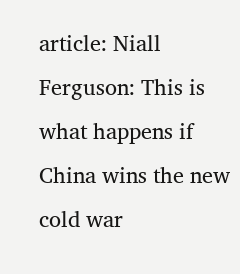article: Niall Ferguson: This is what happens if China wins the new cold war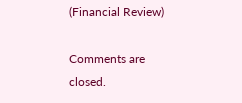(Financial Review)

Comments are closed.